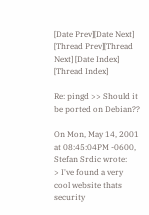[Date Prev][Date Next] [Thread Prev][Thread Next] [Date Index] [Thread Index]

Re: pingd >> Should it be ported on Debian??

On Mon, May 14, 2001 at 08:45:04PM -0600, Stefan Srdic wrote:
> I've found a very cool website thats security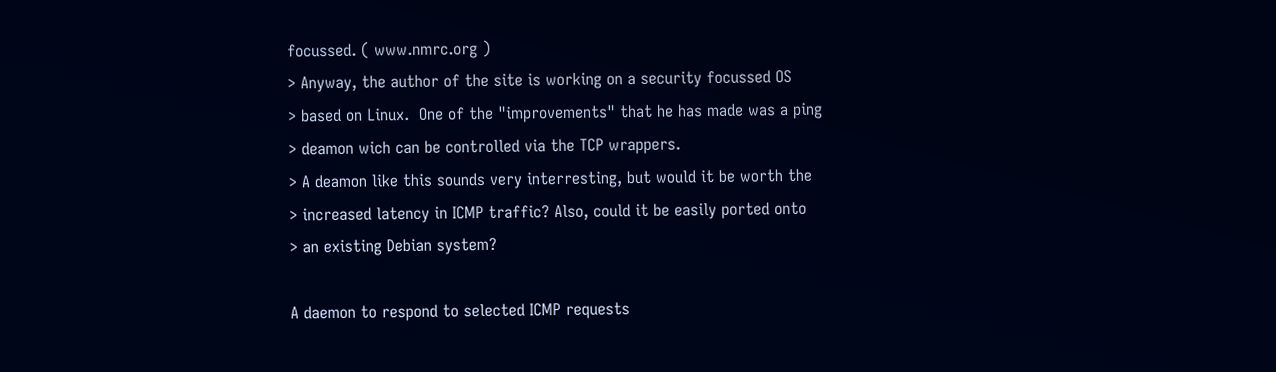focussed. ( www.nmrc.org )
> Anyway, the author of the site is working on a security focussed OS
> based on Linux.  One of the "improvements" that he has made was a ping
> deamon wich can be controlled via the TCP wrappers.
> A deamon like this sounds very interresting, but would it be worth the
> increased latency in ICMP traffic? Also, could it be easily ported onto
> an existing Debian system?

A daemon to respond to selected ICMP requests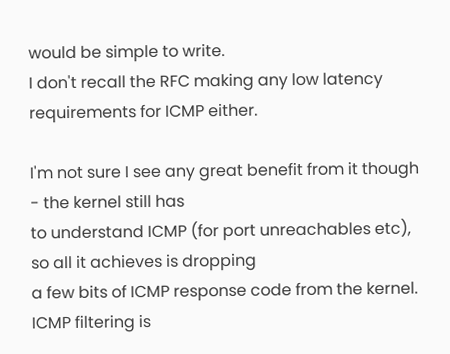would be simple to write.
I don't recall the RFC making any low latency requirements for ICMP either.

I'm not sure I see any great benefit from it though - the kernel still has
to understand ICMP (for port unreachables etc), so all it achieves is dropping
a few bits of ICMP response code from the kernel. ICMP filtering is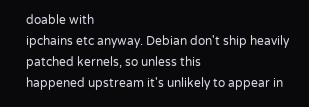doable with
ipchains etc anyway. Debian don't ship heavily patched kernels, so unless this
happened upstream it's unlikely to appear in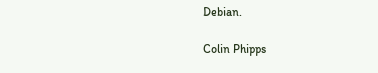Debian.

Colin Phipps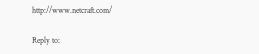http://www.netcraft.com/

Reply to: